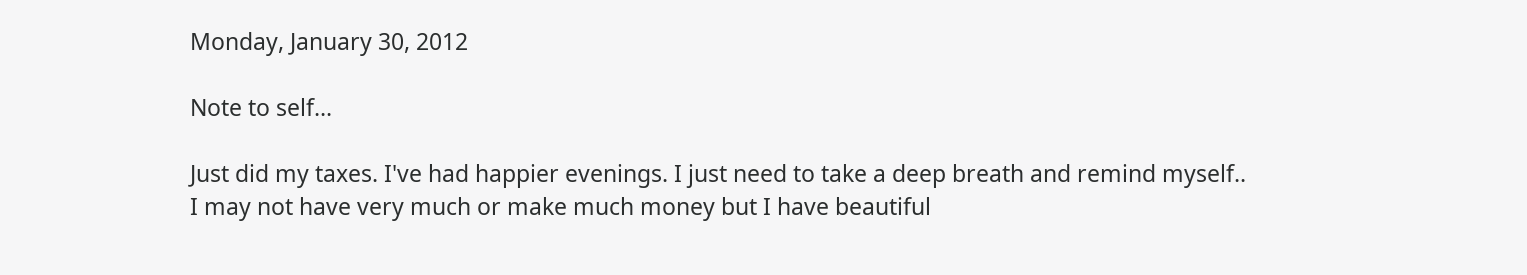Monday, January 30, 2012

Note to self...

Just did my taxes. I've had happier evenings. I just need to take a deep breath and remind myself..
I may not have very much or make much money but I have beautiful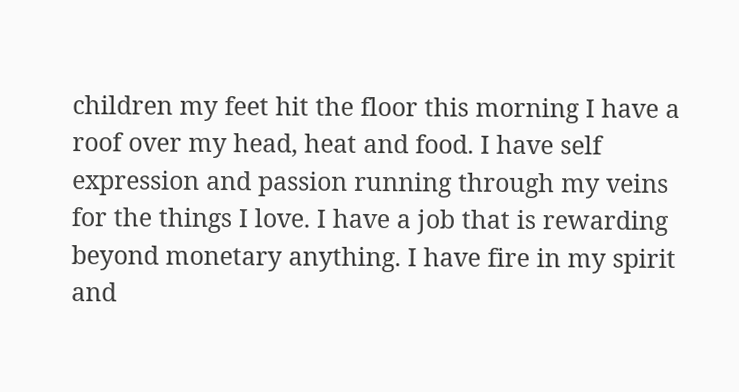children my feet hit the floor this morning I have a roof over my head, heat and food. I have self expression and passion running through my veins for the things I love. I have a job that is rewarding beyond monetary anything. I have fire in my spirit and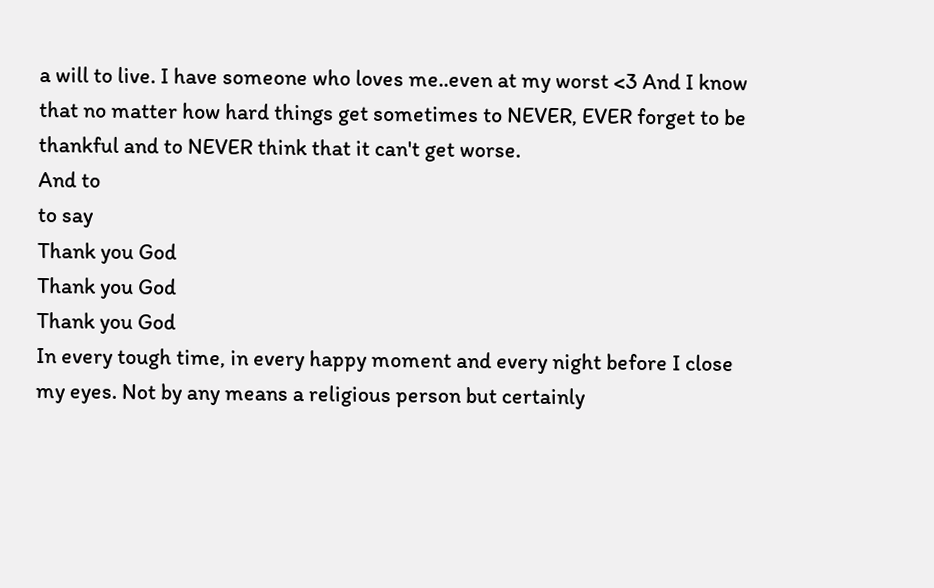a will to live. I have someone who loves me..even at my worst <3 And I know that no matter how hard things get sometimes to NEVER, EVER forget to be thankful and to NEVER think that it can't get worse.
And to
to say
Thank you God
Thank you God
Thank you God
In every tough time, in every happy moment and every night before I close my eyes. Not by any means a religious person but certainly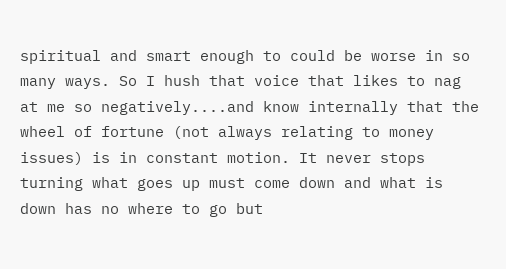spiritual and smart enough to could be worse in so many ways. So I hush that voice that likes to nag at me so negatively....and know internally that the wheel of fortune (not always relating to money issues) is in constant motion. It never stops turning what goes up must come down and what is down has no where to go but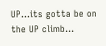UP...its gotta be on the UP climb...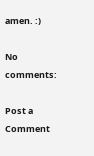amen. :)

No comments:

Post a Comment